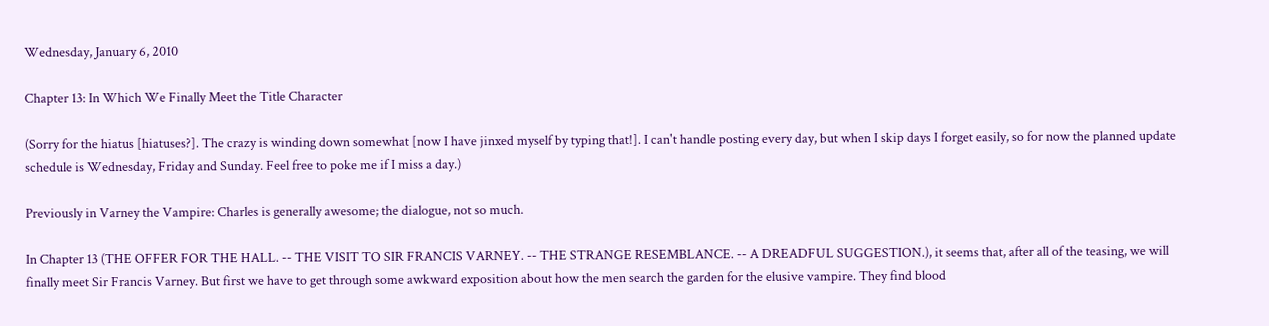Wednesday, January 6, 2010

Chapter 13: In Which We Finally Meet the Title Character

(Sorry for the hiatus [hiatuses?]. The crazy is winding down somewhat [now I have jinxed myself by typing that!]. I can't handle posting every day, but when I skip days I forget easily, so for now the planned update schedule is Wednesday, Friday and Sunday. Feel free to poke me if I miss a day.)

Previously in Varney the Vampire: Charles is generally awesome; the dialogue, not so much.

In Chapter 13 (THE OFFER FOR THE HALL. -- THE VISIT TO SIR FRANCIS VARNEY. -- THE STRANGE RESEMBLANCE. -- A DREADFUL SUGGESTION.), it seems that, after all of the teasing, we will finally meet Sir Francis Varney. But first we have to get through some awkward exposition about how the men search the garden for the elusive vampire. They find blood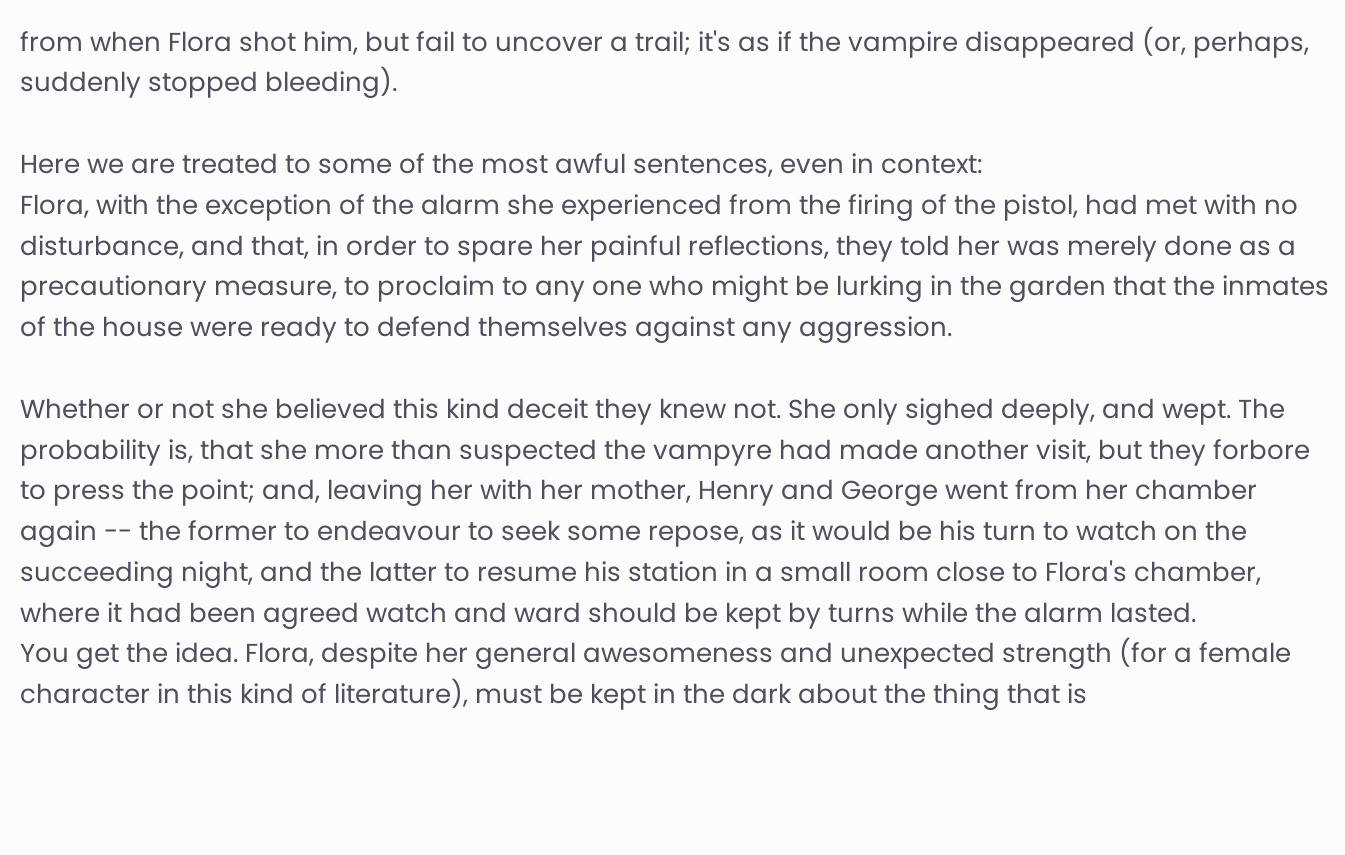from when Flora shot him, but fail to uncover a trail; it's as if the vampire disappeared (or, perhaps, suddenly stopped bleeding).

Here we are treated to some of the most awful sentences, even in context:
Flora, with the exception of the alarm she experienced from the firing of the pistol, had met with no disturbance, and that, in order to spare her painful reflections, they told her was merely done as a precautionary measure, to proclaim to any one who might be lurking in the garden that the inmates of the house were ready to defend themselves against any aggression.

Whether or not she believed this kind deceit they knew not. She only sighed deeply, and wept. The probability is, that she more than suspected the vampyre had made another visit, but they forbore to press the point; and, leaving her with her mother, Henry and George went from her chamber again -- the former to endeavour to seek some repose, as it would be his turn to watch on the succeeding night, and the latter to resume his station in a small room close to Flora's chamber, where it had been agreed watch and ward should be kept by turns while the alarm lasted.
You get the idea. Flora, despite her general awesomeness and unexpected strength (for a female character in this kind of literature), must be kept in the dark about the thing that is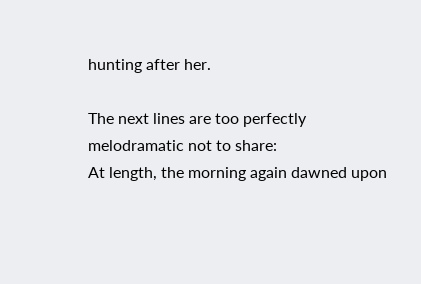hunting after her.

The next lines are too perfectly melodramatic not to share:
At length, the morning again dawned upon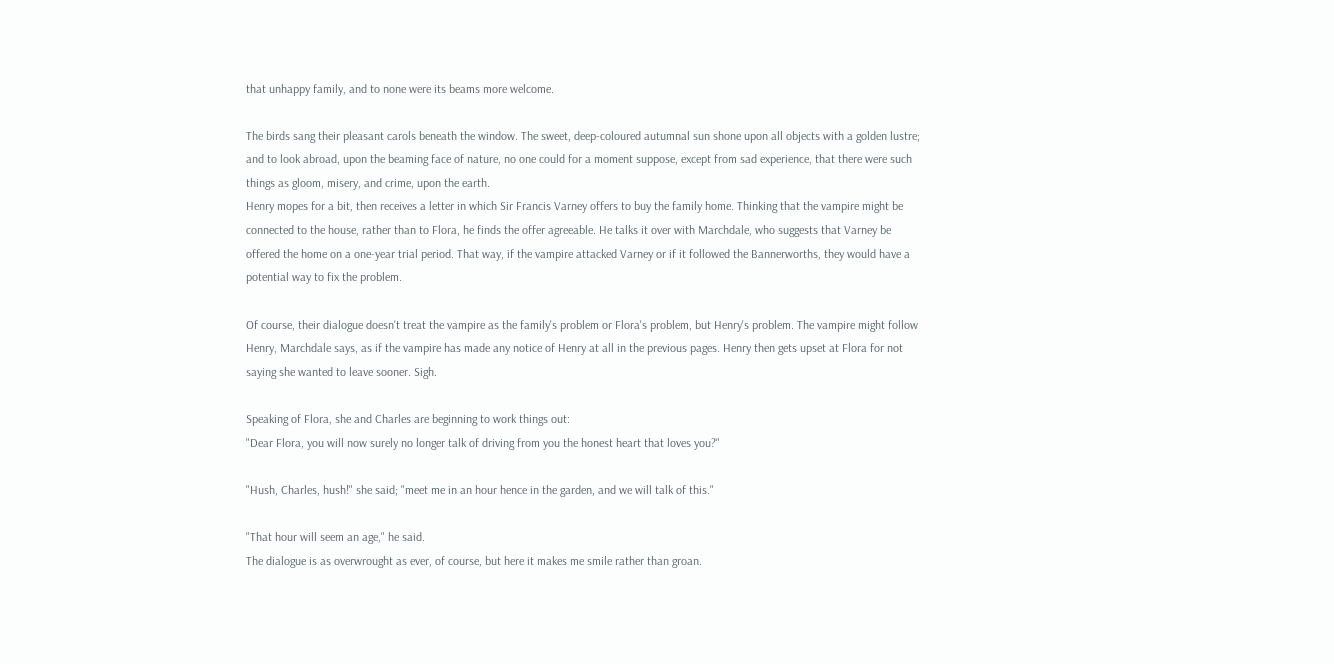that unhappy family, and to none were its beams more welcome.

The birds sang their pleasant carols beneath the window. The sweet, deep-coloured autumnal sun shone upon all objects with a golden lustre; and to look abroad, upon the beaming face of nature, no one could for a moment suppose, except from sad experience, that there were such things as gloom, misery, and crime, upon the earth.
Henry mopes for a bit, then receives a letter in which Sir Francis Varney offers to buy the family home. Thinking that the vampire might be connected to the house, rather than to Flora, he finds the offer agreeable. He talks it over with Marchdale, who suggests that Varney be offered the home on a one-year trial period. That way, if the vampire attacked Varney or if it followed the Bannerworths, they would have a potential way to fix the problem.

Of course, their dialogue doesn't treat the vampire as the family's problem or Flora's problem, but Henry's problem. The vampire might follow Henry, Marchdale says, as if the vampire has made any notice of Henry at all in the previous pages. Henry then gets upset at Flora for not saying she wanted to leave sooner. Sigh.

Speaking of Flora, she and Charles are beginning to work things out:
"Dear Flora, you will now surely no longer talk of driving from you the honest heart that loves you?"

"Hush, Charles, hush!" she said; "meet me in an hour hence in the garden, and we will talk of this."

"That hour will seem an age," he said.
The dialogue is as overwrought as ever, of course, but here it makes me smile rather than groan.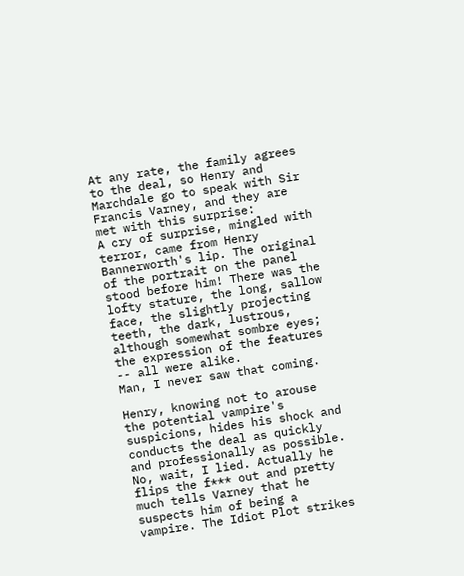At any rate, the family agrees to the deal, so Henry and Marchdale go to speak with Sir Francis Varney, and they are met with this surprise:
A cry of surprise, mingled with terror, came from Henry Bannerworth's lip. The original of the portrait on the panel stood before him! There was the lofty stature, the long, sallow face, the slightly projecting teeth, the dark, lustrous, although somewhat sombre eyes; the expression of the features -- all were alike.
Man, I never saw that coming.

Henry, knowing not to arouse the potential vampire's suspicions, hides his shock and conducts the deal as quickly and professionally as possible. No, wait, I lied. Actually he flips the f*** out and pretty much tells Varney that he suspects him of being a vampire. The Idiot Plot strikes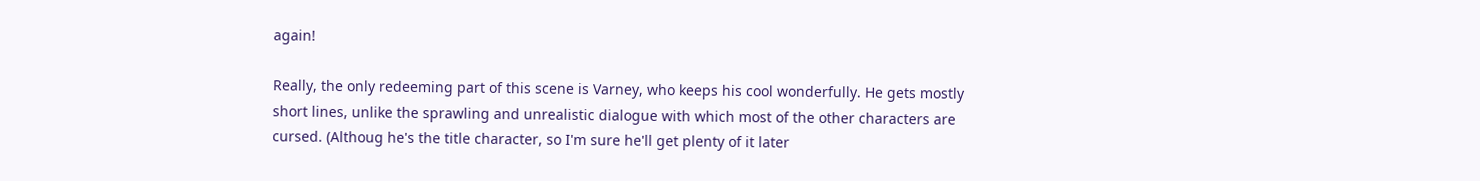again!

Really, the only redeeming part of this scene is Varney, who keeps his cool wonderfully. He gets mostly short lines, unlike the sprawling and unrealistic dialogue with which most of the other characters are cursed. (Althoug he's the title character, so I'm sure he'll get plenty of it later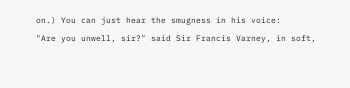on.) You can just hear the smugness in his voice:
"Are you unwell, sir?" said Sir Francis Varney, in soft,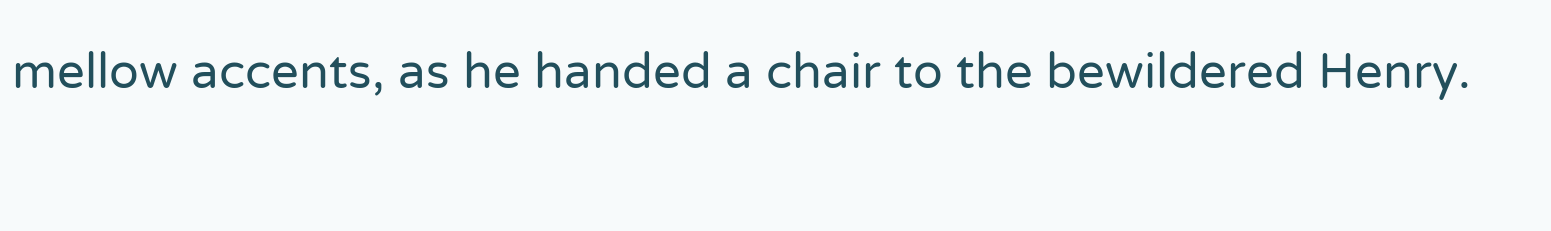mellow accents, as he handed a chair to the bewildered Henry.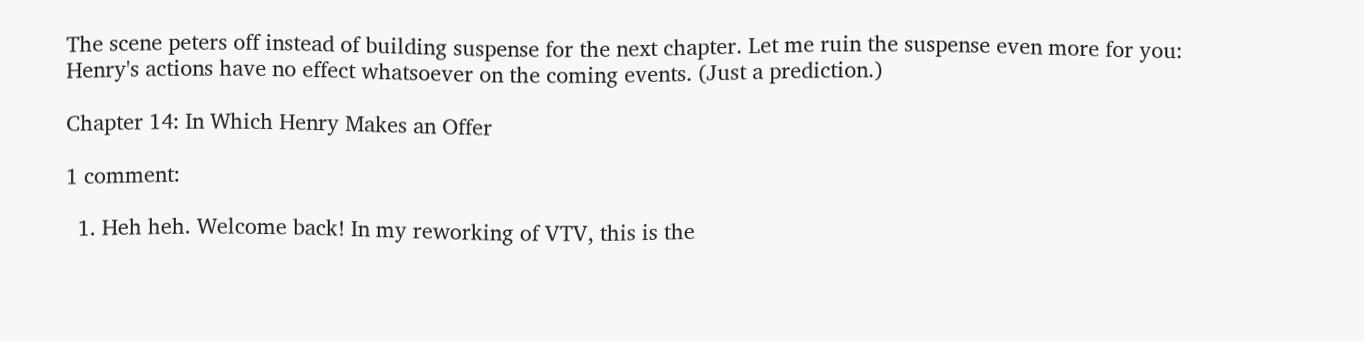The scene peters off instead of building suspense for the next chapter. Let me ruin the suspense even more for you: Henry's actions have no effect whatsoever on the coming events. (Just a prediction.)

Chapter 14: In Which Henry Makes an Offer

1 comment:

  1. Heh heh. Welcome back! In my reworking of VTV, this is the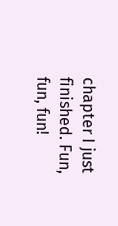chapter I just finished. Fun, fun, fun!